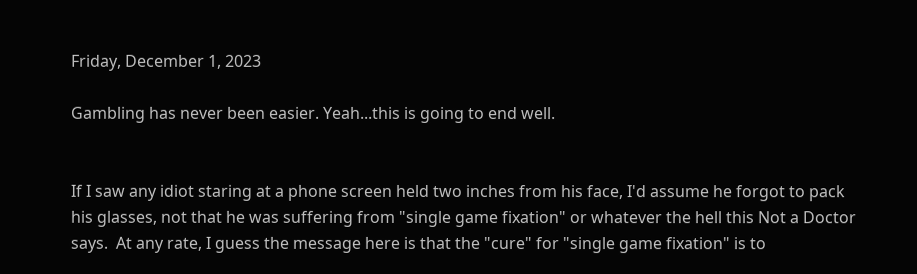Friday, December 1, 2023

Gambling has never been easier. Yeah...this is going to end well.


If I saw any idiot staring at a phone screen held two inches from his face, I'd assume he forgot to pack his glasses, not that he was suffering from "single game fixation" or whatever the hell this Not a Doctor says.  At any rate, I guess the message here is that the "cure" for "single game fixation" is to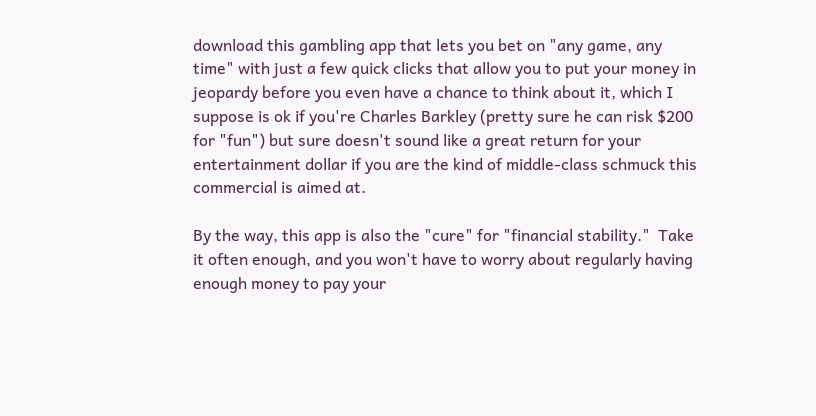download this gambling app that lets you bet on "any game, any time" with just a few quick clicks that allow you to put your money in jeopardy before you even have a chance to think about it, which I suppose is ok if you're Charles Barkley (pretty sure he can risk $200 for "fun") but sure doesn't sound like a great return for your entertainment dollar if you are the kind of middle-class schmuck this commercial is aimed at.

By the way, this app is also the "cure" for "financial stability."  Take it often enough, and you won't have to worry about regularly having enough money to pay your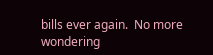bills ever again.  No more wondering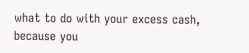what to do with your excess cash, because you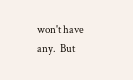won't have any.  But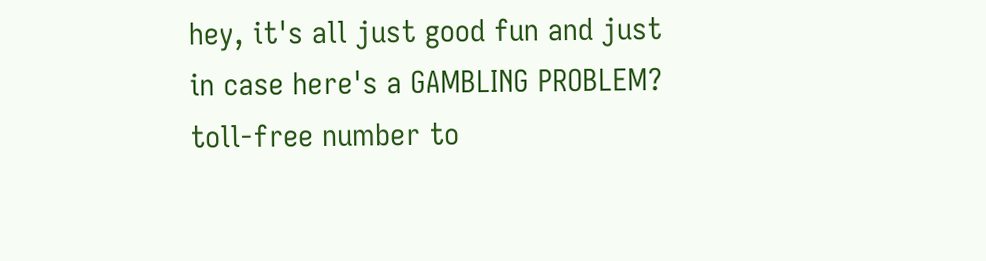hey, it's all just good fun and just in case here's a GAMBLING PROBLEM? toll-free number to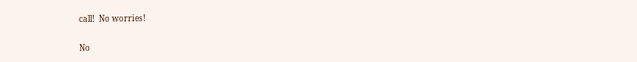call!  No worries!

No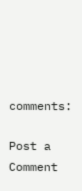comments:

Post a Comment